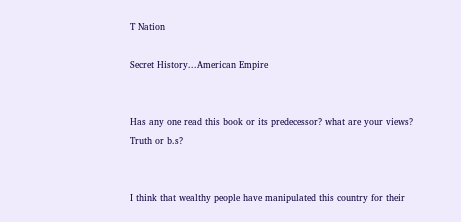T Nation

Secret History...American Empire


Has any one read this book or its predecessor? what are your views? Truth or b.s?


I think that wealthy people have manipulated this country for their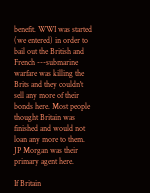benefit. WWI was started (we entered) in order to bail out the British and French ---submarine warfare was killing the Brits and they couldn't sell any more of their bonds here. Most people thought Britain was finished and would not loan any more to them. JP Morgan was their primary agent here.

If Britain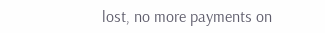lost, no more payments on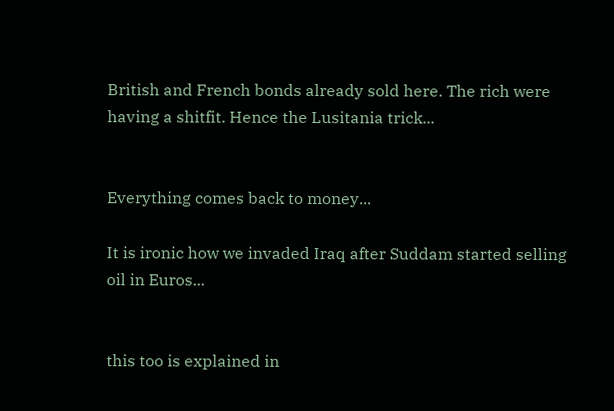British and French bonds already sold here. The rich were having a shitfit. Hence the Lusitania trick...


Everything comes back to money...

It is ironic how we invaded Iraq after Suddam started selling oil in Euros...


this too is explained in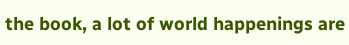the book, a lot of world happenings are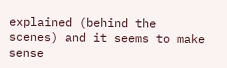explained (behind the scenes) and it seems to make sense